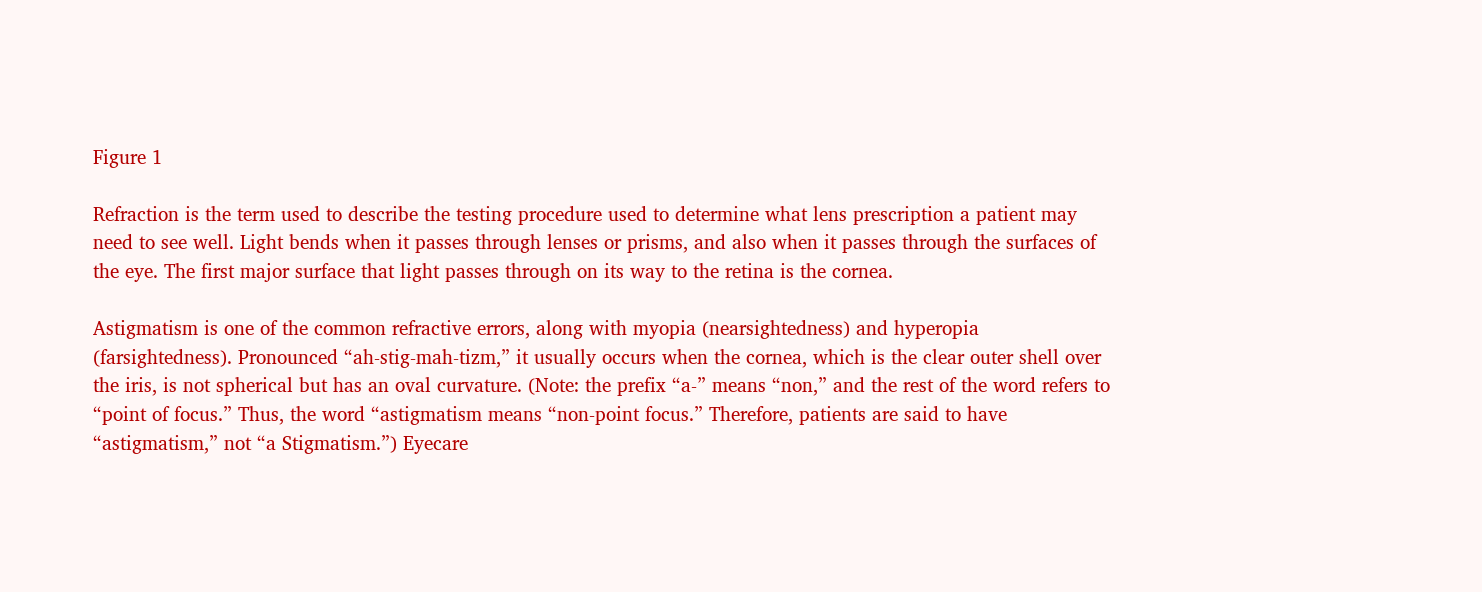Figure 1

Refraction is the term used to describe the testing procedure used to determine what lens prescription a patient may need to see well. Light bends when it passes through lenses or prisms, and also when it passes through the surfaces of the eye. The first major surface that light passes through on its way to the retina is the cornea.

Astigmatism is one of the common refractive errors, along with myopia (nearsightedness) and hyperopia (farsightedness). Pronounced “ah-stig-mah-tizm,” it usually occurs when the cornea, which is the clear outer shell over the iris, is not spherical but has an oval curvature. (Note: the prefix “a-” means “non,” and the rest of the word refers to “point of focus.” Thus, the word “astigmatism means “non-point focus.” Therefore, patients are said to have “astigmatism,” not “a Stigmatism.”) Eyecare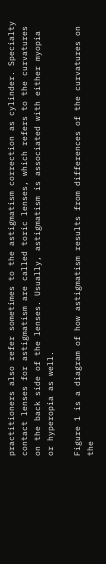practitioners also refer sometimes to the astigmatism correction as cylinder. Specialty
contact lenses for astigmatism are called toric lenses, which refers to the curvatures on the back side of the lenses. Usually, astigmatism is associated with either myopia or hyperopia as well.

Figure 1 is a diagram of how astigmatism results from differences of the curvatures on the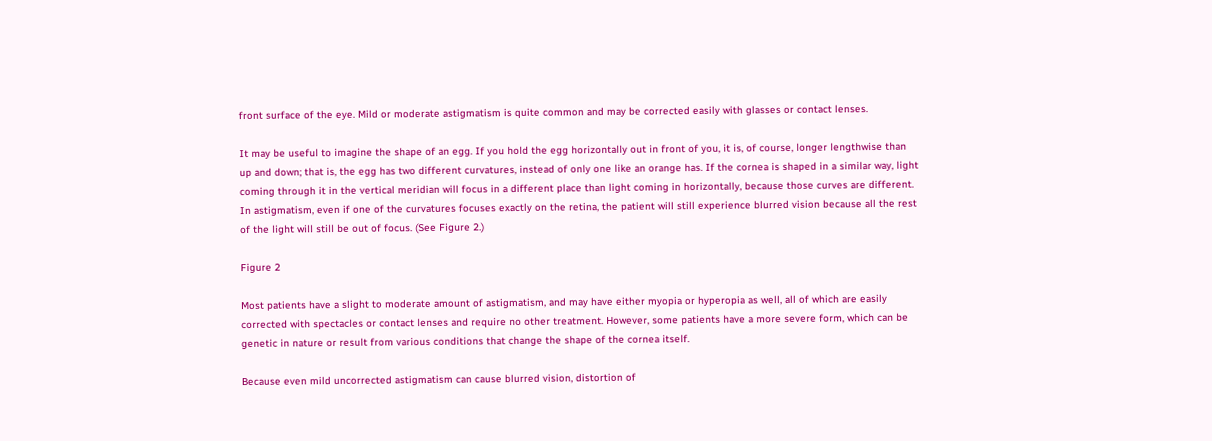front surface of the eye. Mild or moderate astigmatism is quite common and may be corrected easily with glasses or contact lenses.

It may be useful to imagine the shape of an egg. If you hold the egg horizontally out in front of you, it is, of course, longer lengthwise than up and down; that is, the egg has two different curvatures, instead of only one like an orange has. If the cornea is shaped in a similar way, light coming through it in the vertical meridian will focus in a different place than light coming in horizontally, because those curves are different. In astigmatism, even if one of the curvatures focuses exactly on the retina, the patient will still experience blurred vision because all the rest of the light will still be out of focus. (See Figure 2.)

Figure 2

Most patients have a slight to moderate amount of astigmatism, and may have either myopia or hyperopia as well, all of which are easily corrected with spectacles or contact lenses and require no other treatment. However, some patients have a more severe form, which can be genetic in nature or result from various conditions that change the shape of the cornea itself.

Because even mild uncorrected astigmatism can cause blurred vision, distortion of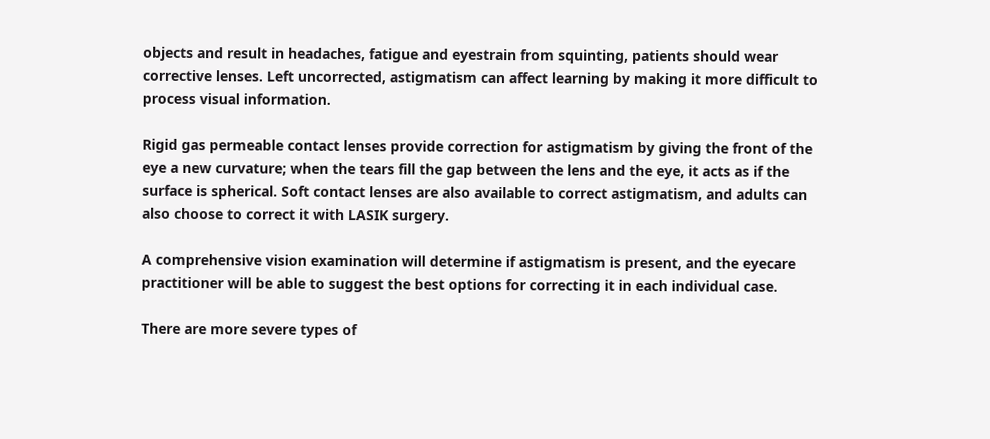objects and result in headaches, fatigue and eyestrain from squinting, patients should wear corrective lenses. Left uncorrected, astigmatism can affect learning by making it more difficult to process visual information.

Rigid gas permeable contact lenses provide correction for astigmatism by giving the front of the eye a new curvature; when the tears fill the gap between the lens and the eye, it acts as if the surface is spherical. Soft contact lenses are also available to correct astigmatism, and adults can also choose to correct it with LASIK surgery.

A comprehensive vision examination will determine if astigmatism is present, and the eyecare practitioner will be able to suggest the best options for correcting it in each individual case.

There are more severe types of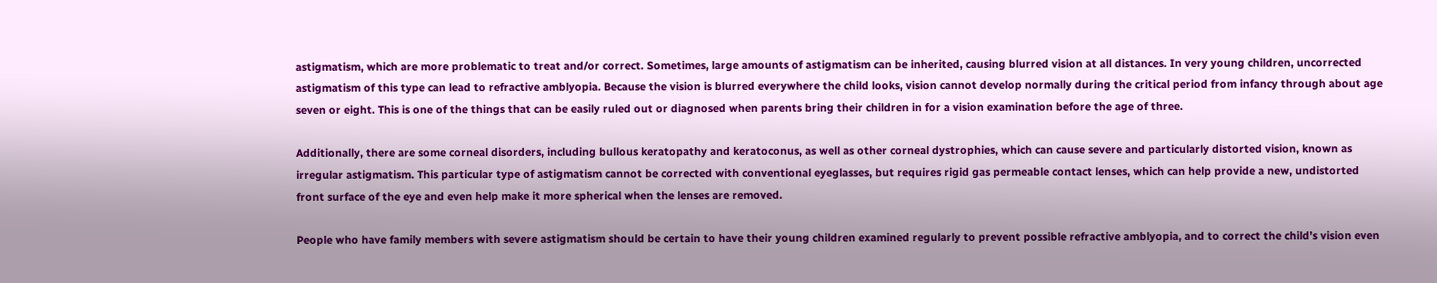astigmatism, which are more problematic to treat and/or correct. Sometimes, large amounts of astigmatism can be inherited, causing blurred vision at all distances. In very young children, uncorrected astigmatism of this type can lead to refractive amblyopia. Because the vision is blurred everywhere the child looks, vision cannot develop normally during the critical period from infancy through about age seven or eight. This is one of the things that can be easily ruled out or diagnosed when parents bring their children in for a vision examination before the age of three.

Additionally, there are some corneal disorders, including bullous keratopathy and keratoconus, as well as other corneal dystrophies, which can cause severe and particularly distorted vision, known as irregular astigmatism. This particular type of astigmatism cannot be corrected with conventional eyeglasses, but requires rigid gas permeable contact lenses, which can help provide a new, undistorted front surface of the eye and even help make it more spherical when the lenses are removed.

People who have family members with severe astigmatism should be certain to have their young children examined regularly to prevent possible refractive amblyopia, and to correct the child’s vision even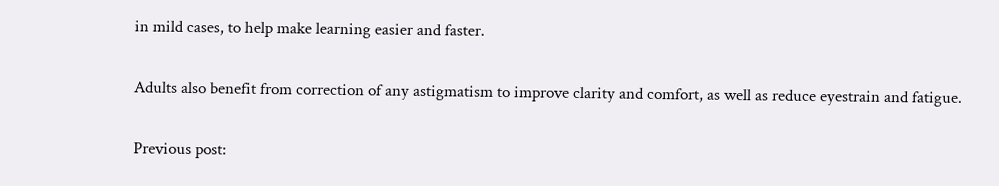in mild cases, to help make learning easier and faster.

Adults also benefit from correction of any astigmatism to improve clarity and comfort, as well as reduce eyestrain and fatigue.

Previous post: